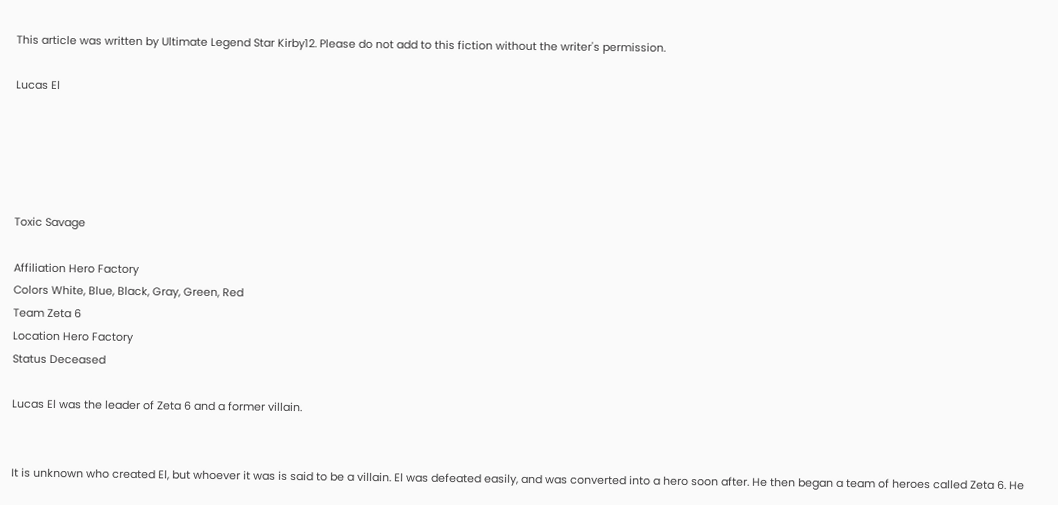This article was written by Ultimate Legend Star Kirby12. Please do not add to this fiction without the writer's permission.

Lucas El





Toxic Savage

Affiliation Hero Factory
Colors White, Blue, Black, Gray, Green, Red
Team Zeta 6
Location Hero Factory
Status Deceased

Lucas El was the leader of Zeta 6 and a former villain.


It is unknown who created El, but whoever it was is said to be a villain. El was defeated easily, and was converted into a hero soon after. He then began a team of heroes called Zeta 6. He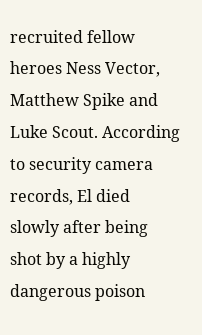recruited fellow heroes Ness Vector, Matthew Spike and Luke Scout. According to security camera records, El died slowly after being shot by a highly dangerous poison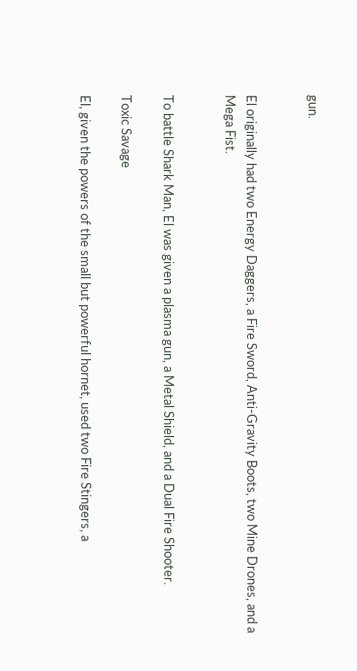gun.


El originally had two Energy Daggers, a Fire Sword, Anti-Gravity Boots, two Mine Drones, and a Mega Fist.


To battle Shark Man, El was given a plasma gun, a Metal Shield, and a Dual Fire Shooter.

Toxic Savage

El, given the powers of the small but powerful hornet, used two Fire Stingers, a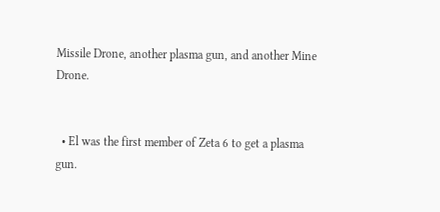Missile Drone, another plasma gun, and another Mine Drone.


  • El was the first member of Zeta 6 to get a plasma gun.